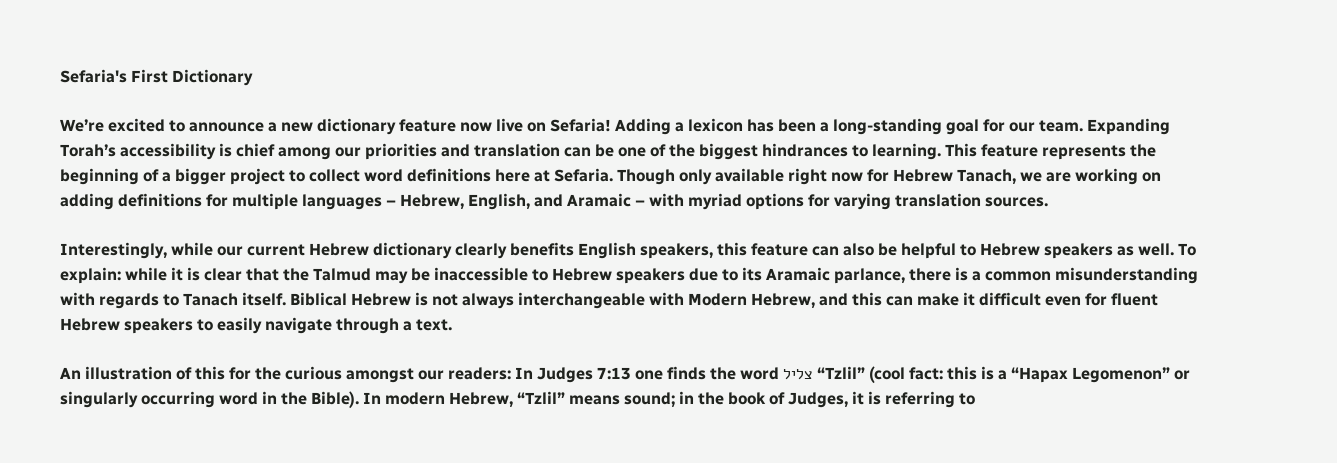Sefaria's First Dictionary

We’re excited to announce a new dictionary feature now live on Sefaria! Adding a lexicon has been a long-standing goal for our team. Expanding Torah’s accessibility is chief among our priorities and translation can be one of the biggest hindrances to learning. This feature represents the beginning of a bigger project to collect word definitions here at Sefaria. Though only available right now for Hebrew Tanach, we are working on adding definitions for multiple languages – Hebrew, English, and Aramaic – with myriad options for varying translation sources.

Interestingly, while our current Hebrew dictionary clearly benefits English speakers, this feature can also be helpful to Hebrew speakers as well. To explain: while it is clear that the Talmud may be inaccessible to Hebrew speakers due to its Aramaic parlance, there is a common misunderstanding with regards to Tanach itself. Biblical Hebrew is not always interchangeable with Modern Hebrew, and this can make it difficult even for fluent Hebrew speakers to easily navigate through a text.

An illustration of this for the curious amongst our readers: In Judges 7:13 one finds the word צליל “Tzlil” (cool fact: this is a “Hapax Legomenon” or singularly occurring word in the Bible). In modern Hebrew, “Tzlil” means sound; in the book of Judges, it is referring to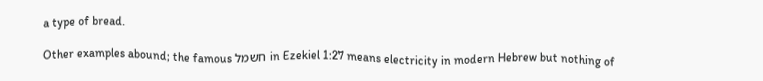a type of bread.

Other examples abound; the famous חשמל in Ezekiel 1:27 means electricity in modern Hebrew but nothing of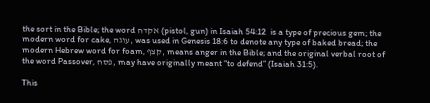the sort in the Bible; the word אקדח (pistol, gun) in Isaiah 54:12  is a type of precious gem; the modern word for cake, עוגה, was used in Genesis 18:6 to denote any type of baked bread; the modern Hebrew word for foam, קצף, means anger in the Bible; and the original verbal root of the word Passover, פסח, may have originally meant “to defend” (Isaiah 31:5).

This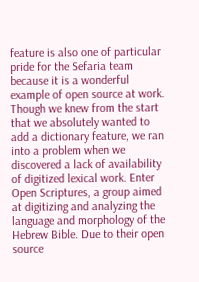feature is also one of particular pride for the Sefaria team because it is a wonderful example of open source at work. Though we knew from the start that we absolutely wanted to add a dictionary feature, we ran into a problem when we discovered a lack of availability of digitized lexical work. Enter Open Scriptures, a group aimed at digitizing and analyzing the language and morphology of the Hebrew Bible. Due to their open source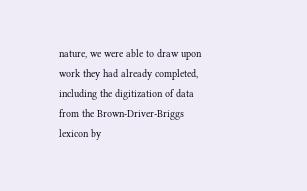nature, we were able to draw upon work they had already completed, including the digitization of data from the Brown-Driver-Briggs lexicon by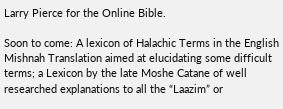Larry Pierce for the Online Bible.

Soon to come: A lexicon of Halachic Terms in the English Mishnah Translation aimed at elucidating some difficult terms; a Lexicon by the late Moshe Catane of well researched explanations to all the “Laazim” or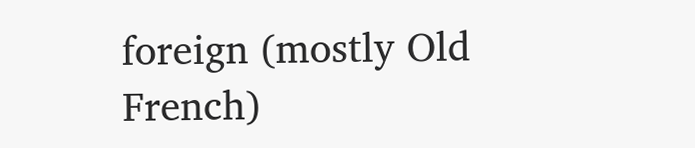foreign (mostly Old French)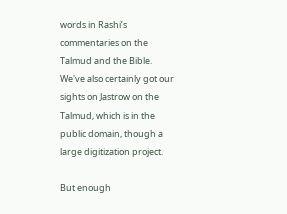words in Rashi’s commentaries on the Talmud and the Bible. We've also certainly got our sights on Jastrow on the Talmud, which is in the public domain, though a large digitization project.

But enough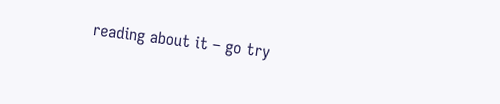reading about it – go try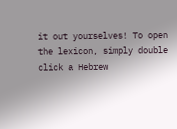it out yourselves! To open the lexicon, simply double click a Hebrew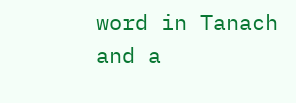word in Tanach and a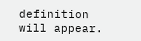definition will appear.